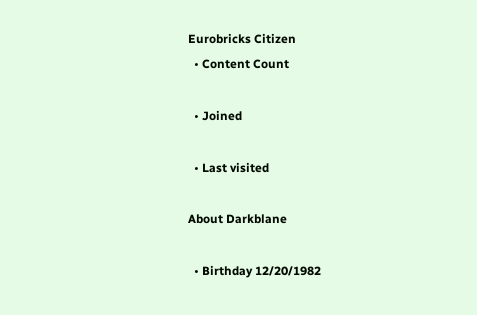Eurobricks Citizen
  • Content Count

  • Joined

  • Last visited

About Darkblane

  • Birthday 12/20/1982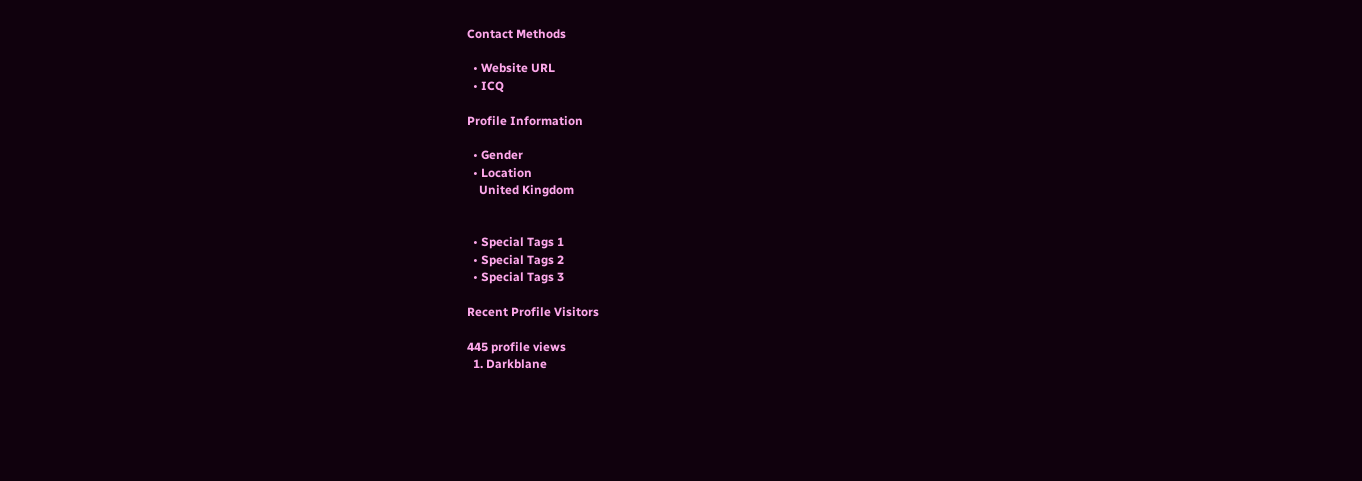Contact Methods

  • Website URL
  • ICQ

Profile Information

  • Gender
  • Location
    United Kingdom


  • Special Tags 1
  • Special Tags 2
  • Special Tags 3

Recent Profile Visitors

445 profile views
  1. Darkblane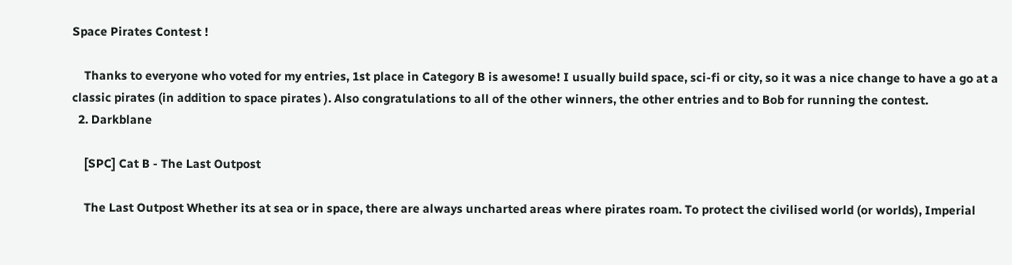Space Pirates Contest !

    Thanks to everyone who voted for my entries, 1st place in Category B is awesome! I usually build space, sci-fi or city, so it was a nice change to have a go at a classic pirates (in addition to space pirates ). Also congratulations to all of the other winners, the other entries and to Bob for running the contest.
  2. Darkblane

    [SPC] Cat B - The Last Outpost

    The Last Outpost Whether its at sea or in space, there are always uncharted areas where pirates roam. To protect the civilised world (or worlds), Imperial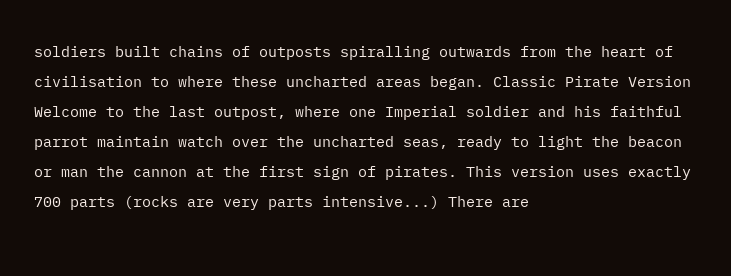soldiers built chains of outposts spiralling outwards from the heart of civilisation to where these uncharted areas began. Classic Pirate Version Welcome to the last outpost, where one Imperial soldier and his faithful parrot maintain watch over the uncharted seas, ready to light the beacon or man the cannon at the first sign of pirates. This version uses exactly 700 parts (rocks are very parts intensive...) There are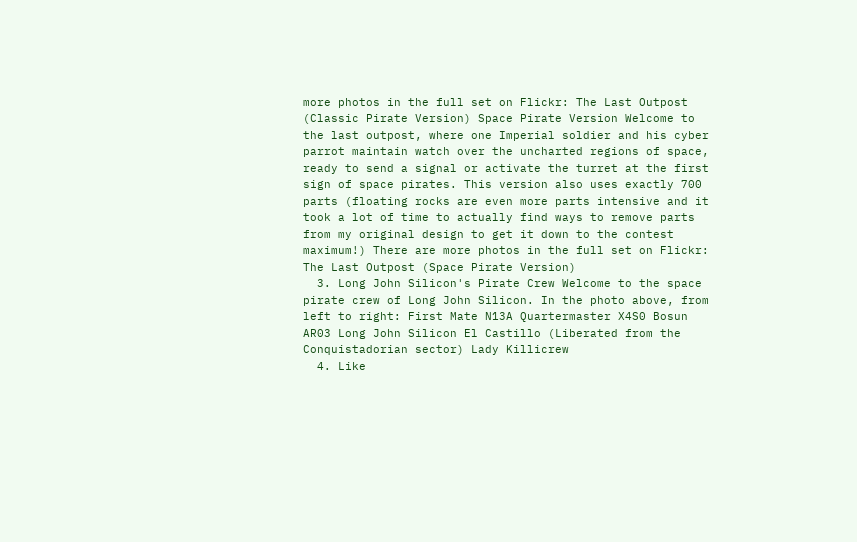more photos in the full set on Flickr: The Last Outpost (Classic Pirate Version) Space Pirate Version Welcome to the last outpost, where one Imperial soldier and his cyber parrot maintain watch over the uncharted regions of space, ready to send a signal or activate the turret at the first sign of space pirates. This version also uses exactly 700 parts (floating rocks are even more parts intensive and it took a lot of time to actually find ways to remove parts from my original design to get it down to the contest maximum!) There are more photos in the full set on Flickr: The Last Outpost (Space Pirate Version)
  3. Long John Silicon's Pirate Crew Welcome to the space pirate crew of Long John Silicon. In the photo above, from left to right: First Mate N13A Quartermaster X4S0 Bosun AR03 Long John Silicon El Castillo (Liberated from the Conquistadorian sector) Lady Killicrew
  4. Like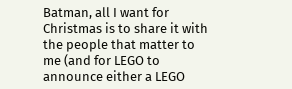Batman, all I want for Christmas is to share it with the people that matter to me (and for LEGO to announce either a LEGO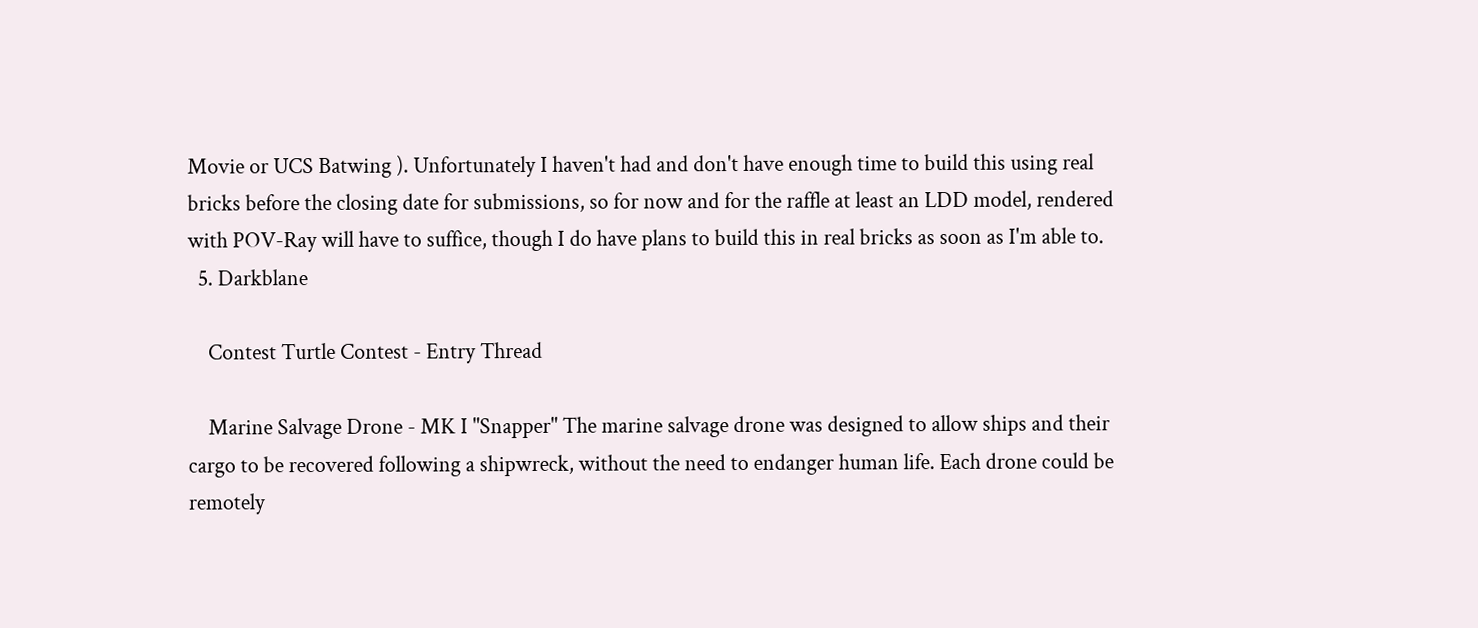Movie or UCS Batwing ). Unfortunately I haven't had and don't have enough time to build this using real bricks before the closing date for submissions, so for now and for the raffle at least an LDD model, rendered with POV-Ray will have to suffice, though I do have plans to build this in real bricks as soon as I'm able to.
  5. Darkblane

    Contest Turtle Contest - Entry Thread

    Marine Salvage Drone - MK I "Snapper" The marine salvage drone was designed to allow ships and their cargo to be recovered following a shipwreck, without the need to endanger human life. Each drone could be remotely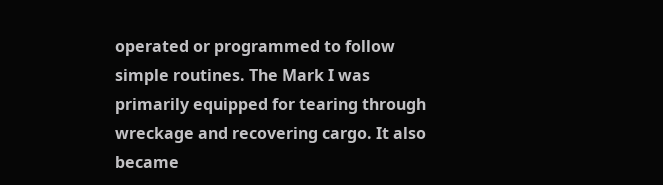operated or programmed to follow simple routines. The Mark I was primarily equipped for tearing through wreckage and recovering cargo. It also became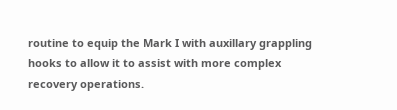routine to equip the Mark I with auxillary grappling hooks to allow it to assist with more complex recovery operations.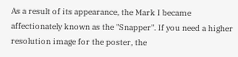As a result of its appearance, the Mark I became affectionately known as the "Snapper". If you need a higher resolution image for the poster, the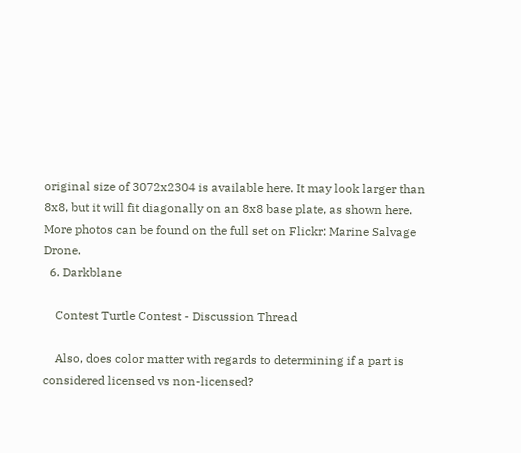original size of 3072x2304 is available here. It may look larger than 8x8, but it will fit diagonally on an 8x8 base plate, as shown here. More photos can be found on the full set on Flickr: Marine Salvage Drone.
  6. Darkblane

    Contest Turtle Contest - Discussion Thread

    Also, does color matter with regards to determining if a part is considered licensed vs non-licensed?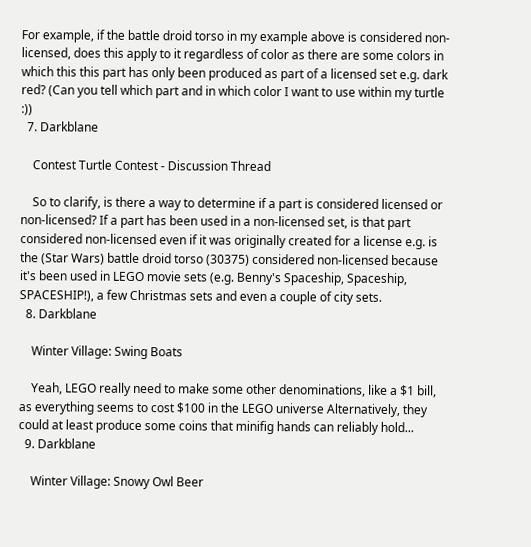For example, if the battle droid torso in my example above is considered non-licensed, does this apply to it regardless of color as there are some colors in which this this part has only been produced as part of a licensed set e.g. dark red? (Can you tell which part and in which color I want to use within my turtle :))
  7. Darkblane

    Contest Turtle Contest - Discussion Thread

    So to clarify, is there a way to determine if a part is considered licensed or non-licensed? If a part has been used in a non-licensed set, is that part considered non-licensed even if it was originally created for a license e.g. is the (Star Wars) battle droid torso (30375) considered non-licensed because it's been used in LEGO movie sets (e.g. Benny's Spaceship, Spaceship, SPACESHIP!), a few Christmas sets and even a couple of city sets.
  8. Darkblane

    Winter Village: Swing Boats

    Yeah, LEGO really need to make some other denominations, like a $1 bill, as everything seems to cost $100 in the LEGO universe Alternatively, they could at least produce some coins that minifig hands can reliably hold...
  9. Darkblane

    Winter Village: Snowy Owl Beer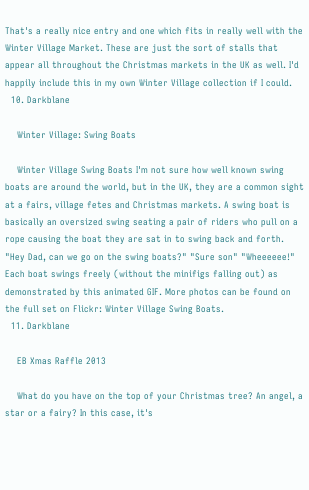That's a really nice entry and one which fits in really well with the Winter Village Market. These are just the sort of stalls that appear all throughout the Christmas markets in the UK as well. I'd happily include this in my own Winter Village collection if I could.
  10. Darkblane

    Winter Village: Swing Boats

    Winter Village Swing Boats I'm not sure how well known swing boats are around the world, but in the UK, they are a common sight at a fairs, village fetes and Christmas markets. A swing boat is basically an oversized swing seating a pair of riders who pull on a rope causing the boat they are sat in to swing back and forth. "Hey Dad, can we go on the swing boats?" "Sure son" "Wheeeeee!" Each boat swings freely (without the minifigs falling out) as demonstrated by this animated GIF. More photos can be found on the full set on Flickr: Winter Village Swing Boats.
  11. Darkblane

    EB Xmas Raffle 2013

    What do you have on the top of your Christmas tree? An angel, a star or a fairy? In this case, it's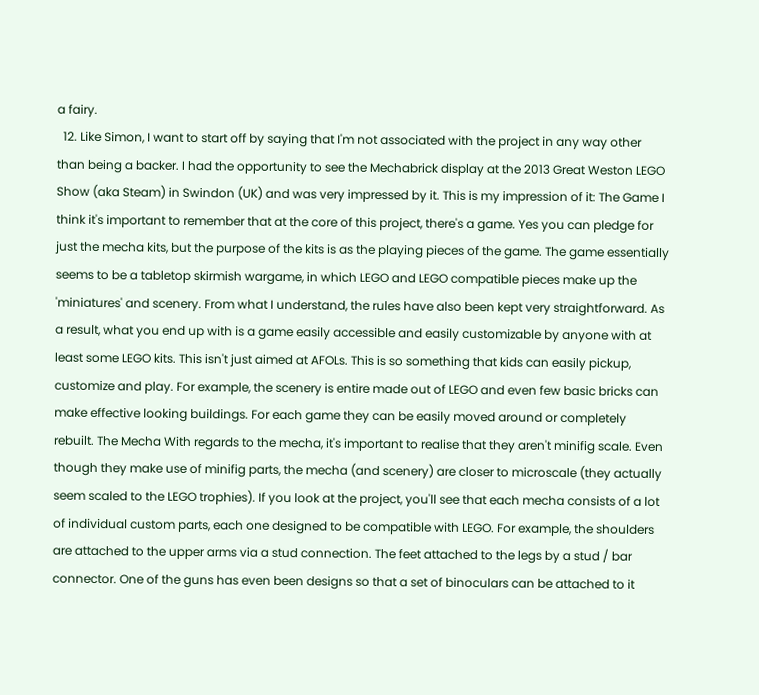a fairy.
  12. Like Simon, I want to start off by saying that I'm not associated with the project in any way other than being a backer. I had the opportunity to see the Mechabrick display at the 2013 Great Weston LEGO Show (aka Steam) in Swindon (UK) and was very impressed by it. This is my impression of it: The Game I think it's important to remember that at the core of this project, there's a game. Yes you can pledge for just the mecha kits, but the purpose of the kits is as the playing pieces of the game. The game essentially seems to be a tabletop skirmish wargame, in which LEGO and LEGO compatible pieces make up the 'miniatures' and scenery. From what I understand, the rules have also been kept very straightforward. As a result, what you end up with is a game easily accessible and easily customizable by anyone with at least some LEGO kits. This isn't just aimed at AFOLs. This is so something that kids can easily pickup, customize and play. For example, the scenery is entire made out of LEGO and even few basic bricks can make effective looking buildings. For each game they can be easily moved around or completely rebuilt. The Mecha With regards to the mecha, it's important to realise that they aren't minifig scale. Even though they make use of minifig parts, the mecha (and scenery) are closer to microscale (they actually seem scaled to the LEGO trophies). If you look at the project, you'll see that each mecha consists of a lot of individual custom parts, each one designed to be compatible with LEGO. For example, the shoulders are attached to the upper arms via a stud connection. The feet attached to the legs by a stud / bar connector. One of the guns has even been designs so that a set of binoculars can be attached to it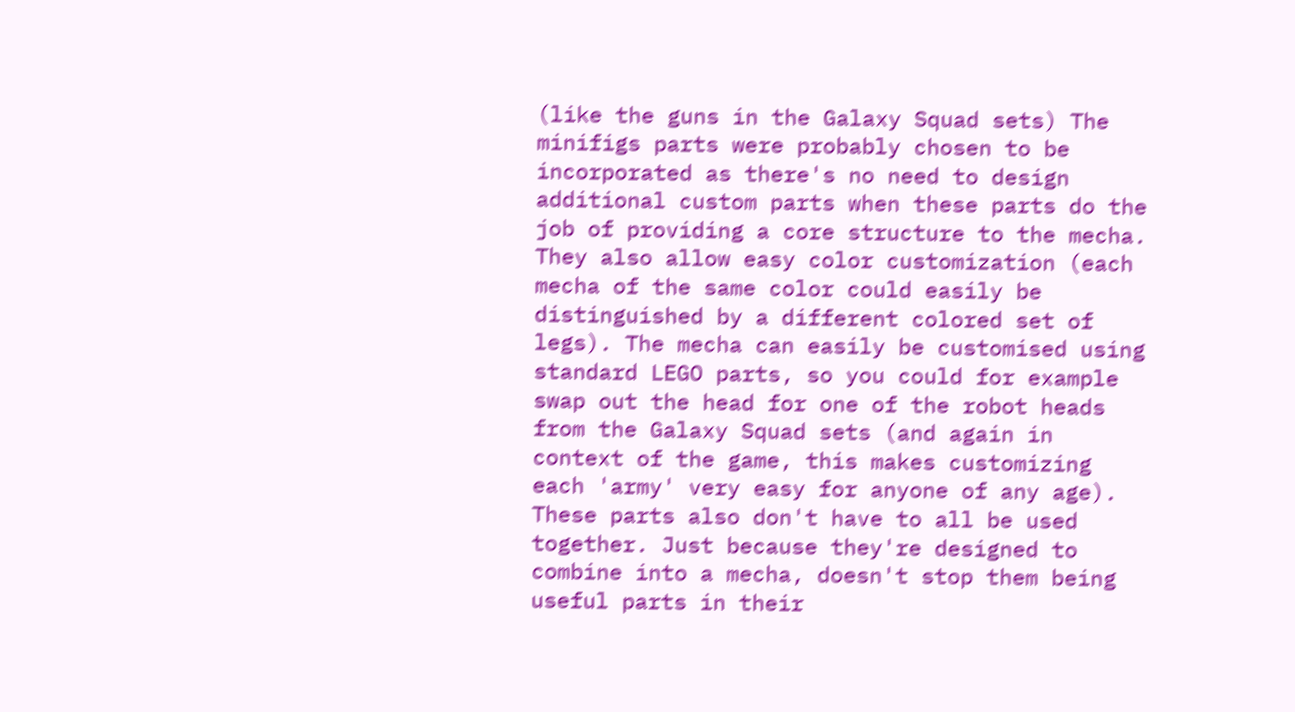(like the guns in the Galaxy Squad sets) The minifigs parts were probably chosen to be incorporated as there's no need to design additional custom parts when these parts do the job of providing a core structure to the mecha. They also allow easy color customization (each mecha of the same color could easily be distinguished by a different colored set of legs). The mecha can easily be customised using standard LEGO parts, so you could for example swap out the head for one of the robot heads from the Galaxy Squad sets (and again in context of the game, this makes customizing each 'army' very easy for anyone of any age). These parts also don't have to all be used together. Just because they're designed to combine into a mecha, doesn't stop them being useful parts in their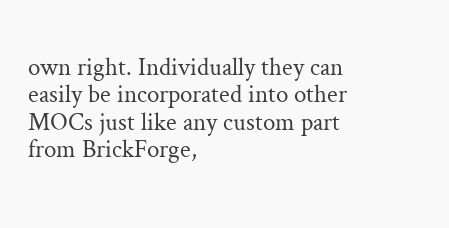own right. Individually they can easily be incorporated into other MOCs just like any custom part from BrickForge,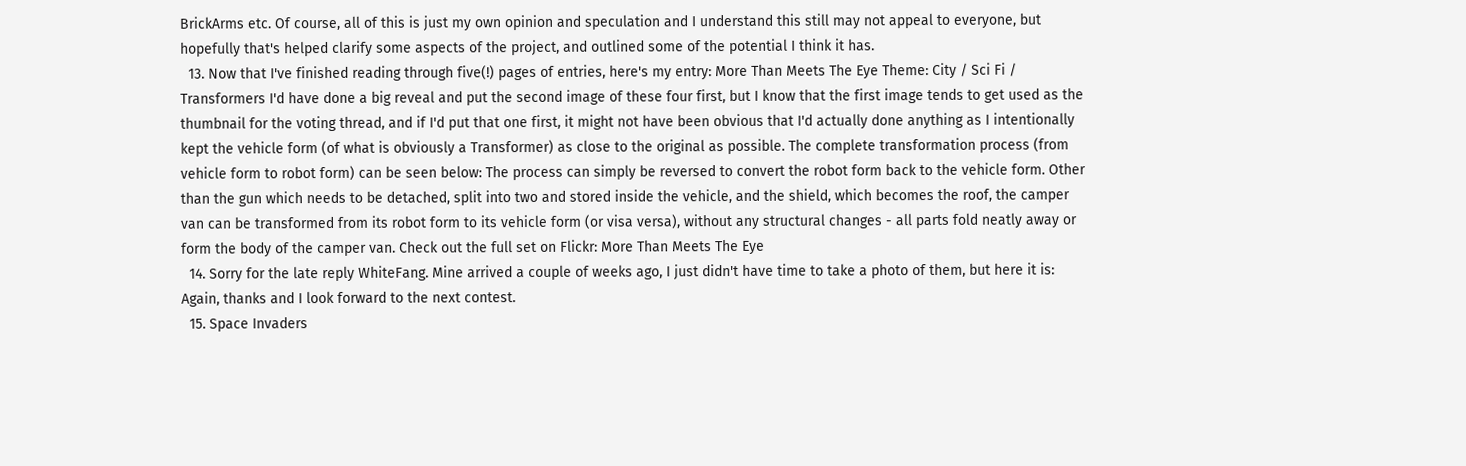BrickArms etc. Of course, all of this is just my own opinion and speculation and I understand this still may not appeal to everyone, but hopefully that's helped clarify some aspects of the project, and outlined some of the potential I think it has.
  13. Now that I've finished reading through five(!) pages of entries, here's my entry: More Than Meets The Eye Theme: City / Sci Fi / Transformers I'd have done a big reveal and put the second image of these four first, but I know that the first image tends to get used as the thumbnail for the voting thread, and if I'd put that one first, it might not have been obvious that I'd actually done anything as I intentionally kept the vehicle form (of what is obviously a Transformer) as close to the original as possible. The complete transformation process (from vehicle form to robot form) can be seen below: The process can simply be reversed to convert the robot form back to the vehicle form. Other than the gun which needs to be detached, split into two and stored inside the vehicle, and the shield, which becomes the roof, the camper van can be transformed from its robot form to its vehicle form (or visa versa), without any structural changes - all parts fold neatly away or form the body of the camper van. Check out the full set on Flickr: More Than Meets The Eye
  14. Sorry for the late reply WhiteFang. Mine arrived a couple of weeks ago, I just didn't have time to take a photo of them, but here it is: Again, thanks and I look forward to the next contest.
  15. Space Invaders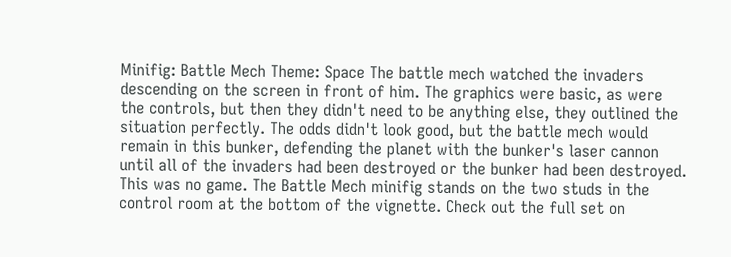Minifig: Battle Mech Theme: Space The battle mech watched the invaders descending on the screen in front of him. The graphics were basic, as were the controls, but then they didn't need to be anything else, they outlined the situation perfectly. The odds didn't look good, but the battle mech would remain in this bunker, defending the planet with the bunker's laser cannon until all of the invaders had been destroyed or the bunker had been destroyed. This was no game. The Battle Mech minifig stands on the two studs in the control room at the bottom of the vignette. Check out the full set on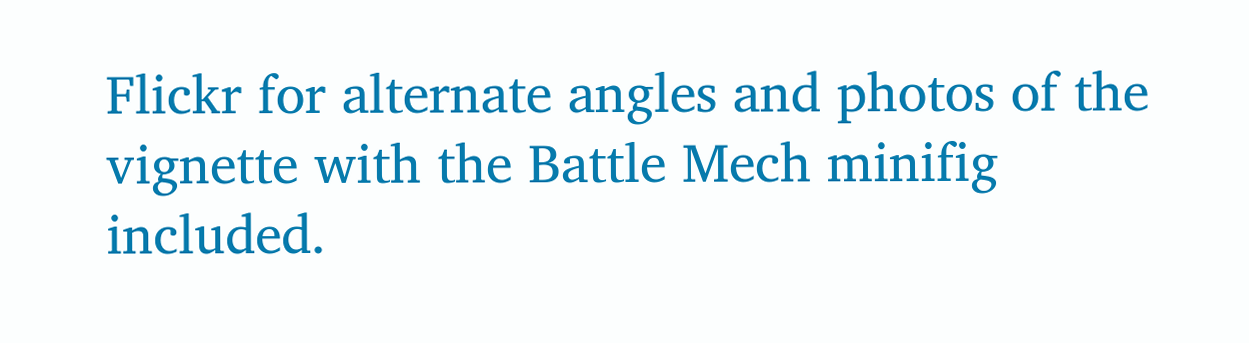Flickr for alternate angles and photos of the vignette with the Battle Mech minifig included.